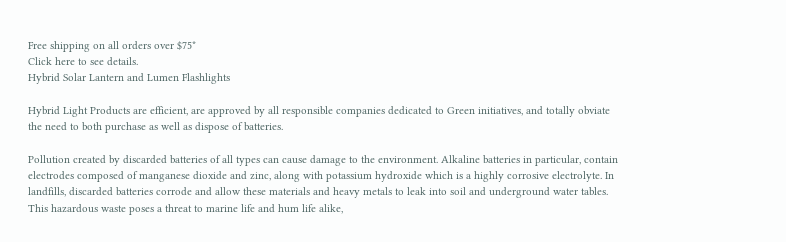Free shipping on all orders over $75*
Click here to see details.
Hybrid Solar Lantern and Lumen Flashlights

Hybrid Light Products are efficient, are approved by all responsible companies dedicated to Green initiatives, and totally obviate the need to both purchase as well as dispose of batteries.

Pollution created by discarded batteries of all types can cause damage to the environment. Alkaline batteries in particular, contain electrodes composed of manganese dioxide and zinc, along with potassium hydroxide which is a highly corrosive electrolyte. In landfills, discarded batteries corrode and allow these materials and heavy metals to leak into soil and underground water tables. This hazardous waste poses a threat to marine life and hum life alike,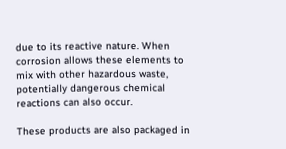due to its reactive nature. When corrosion allows these elements to mix with other hazardous waste, potentially dangerous chemical reactions can also occur.

These products are also packaged in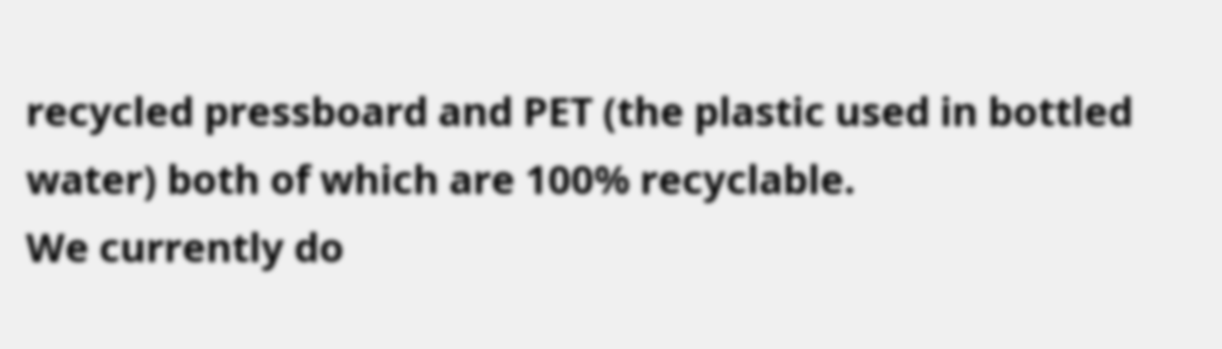recycled pressboard and PET (the plastic used in bottled water) both of which are 100% recyclable.
We currently do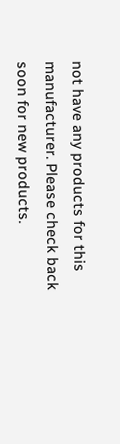not have any products for this manufacturer. Please check back soon for new products.